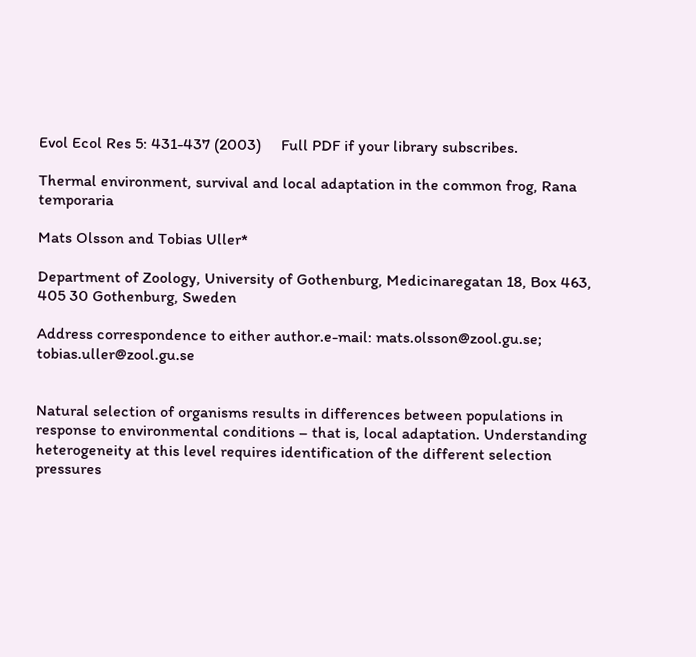Evol Ecol Res 5: 431-437 (2003)     Full PDF if your library subscribes.

Thermal environment, survival and local adaptation in the common frog, Rana temporaria

Mats Olsson and Tobias Uller*

Department of Zoology, University of Gothenburg, Medicinaregatan 18, Box 463, 405 30 Gothenburg, Sweden

Address correspondence to either author.e-mail: mats.olsson@zool.gu.se; tobias.uller@zool.gu.se


Natural selection of organisms results in differences between populations in response to environmental conditions – that is, local adaptation. Understanding heterogeneity at this level requires identification of the different selection pressures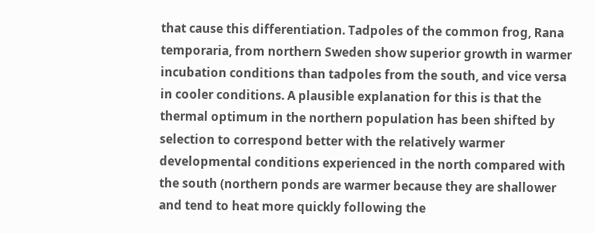that cause this differentiation. Tadpoles of the common frog, Rana temporaria, from northern Sweden show superior growth in warmer incubation conditions than tadpoles from the south, and vice versa in cooler conditions. A plausible explanation for this is that the thermal optimum in the northern population has been shifted by selection to correspond better with the relatively warmer developmental conditions experienced in the north compared with the south (northern ponds are warmer because they are shallower and tend to heat more quickly following the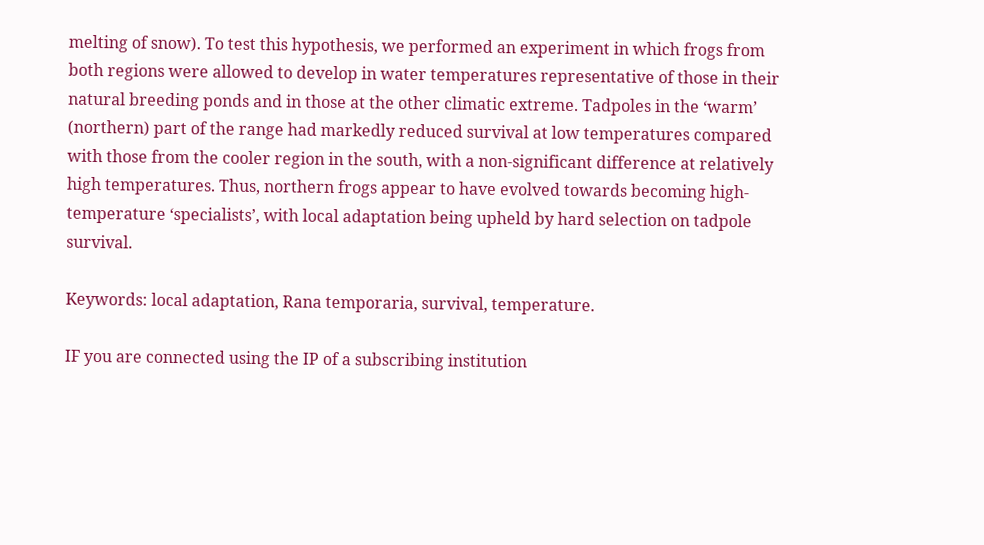melting of snow). To test this hypothesis, we performed an experiment in which frogs from both regions were allowed to develop in water temperatures representative of those in their natural breeding ponds and in those at the other climatic extreme. Tadpoles in the ‘warm’ (northern) part of the range had markedly reduced survival at low temperatures compared with those from the cooler region in the south, with a non-significant difference at relatively high temperatures. Thus, northern frogs appear to have evolved towards becoming high-temperature ‘specialists’, with local adaptation being upheld by hard selection on tadpole survival.

Keywords: local adaptation, Rana temporaria, survival, temperature.

IF you are connected using the IP of a subscribing institution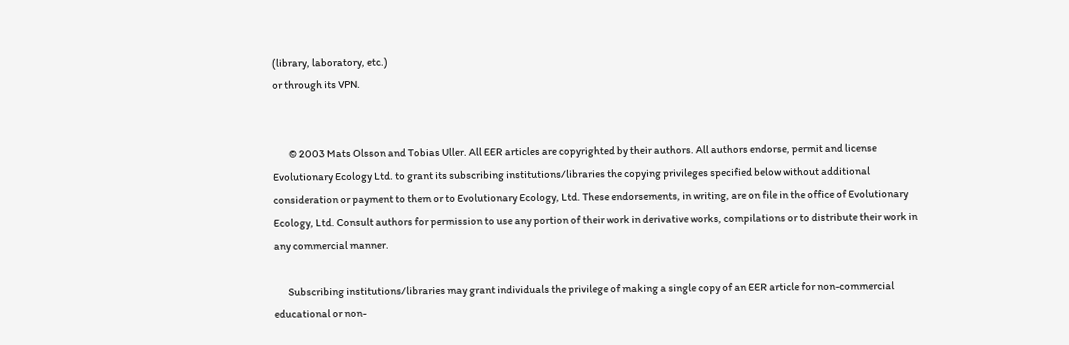(library, laboratory, etc.)
or through its VPN.


        © 2003 Mats Olsson and Tobias Uller. All EER articles are copyrighted by their authors. All authors endorse, permit and license Evolutionary Ecology Ltd. to grant its subscribing institutions/libraries the copying privileges specified below without additional consideration or payment to them or to Evolutionary Ecology, Ltd. These endorsements, in writing, are on file in the office of Evolutionary Ecology, Ltd. Consult authors for permission to use any portion of their work in derivative works, compilations or to distribute their work in any commercial manner.

       Subscribing institutions/libraries may grant individuals the privilege of making a single copy of an EER article for non-commercial educational or non-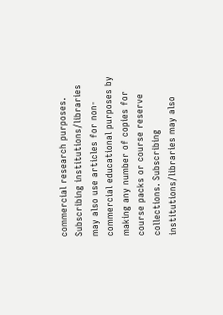commercial research purposes. Subscribing institutions/libraries may also use articles for non-commercial educational purposes by making any number of copies for course packs or course reserve collections. Subscribing institutions/libraries may also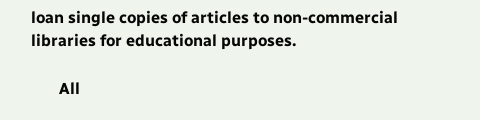loan single copies of articles to non-commercial libraries for educational purposes.

       All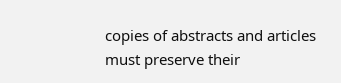copies of abstracts and articles must preserve their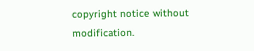copyright notice without modification.